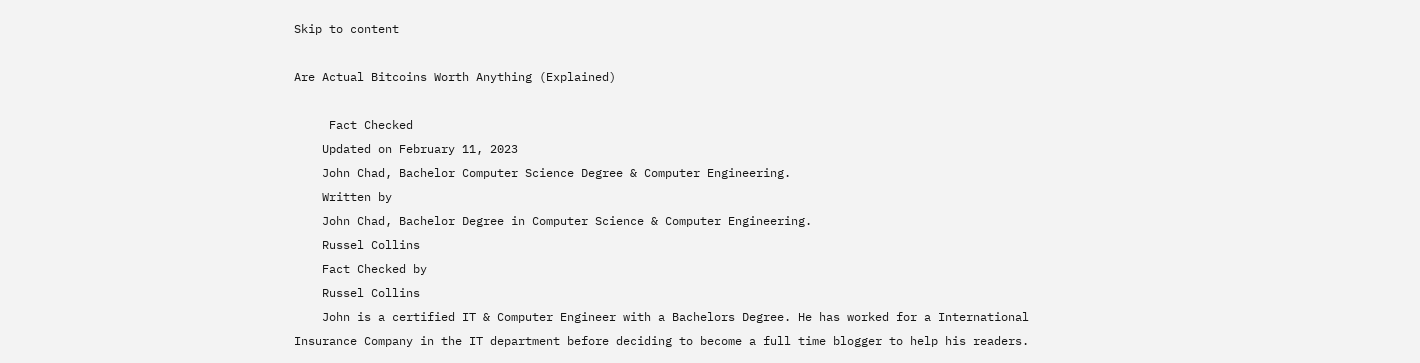Skip to content

Are Actual Bitcoins Worth Anything (Explained)

     Fact Checked
    Updated on February 11, 2023
    John Chad, Bachelor Computer Science Degree & Computer Engineering.
    Written by
    John Chad, Bachelor Degree in Computer Science & Computer Engineering.
    Russel Collins
    Fact Checked by
    Russel Collins
    John is a certified IT & Computer Engineer with a Bachelors Degree. He has worked for a International Insurance Company in the IT department before deciding to become a full time blogger to help his readers.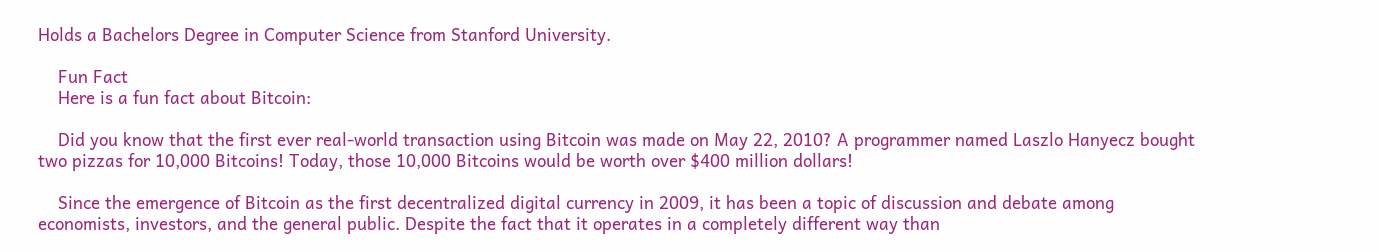Holds a Bachelors Degree in Computer Science from Stanford University.

    Fun Fact
    Here is a fun fact about Bitcoin:

    Did you know that the first ever real-world transaction using Bitcoin was made on May 22, 2010? A programmer named Laszlo Hanyecz bought two pizzas for 10,000 Bitcoins! Today, those 10,000 Bitcoins would be worth over $400 million dollars!

    Since the emergence of Bitcoin as the first decentralized digital currency in 2009, it has been a topic of discussion and debate among economists, investors, and the general public. Despite the fact that it operates in a completely different way than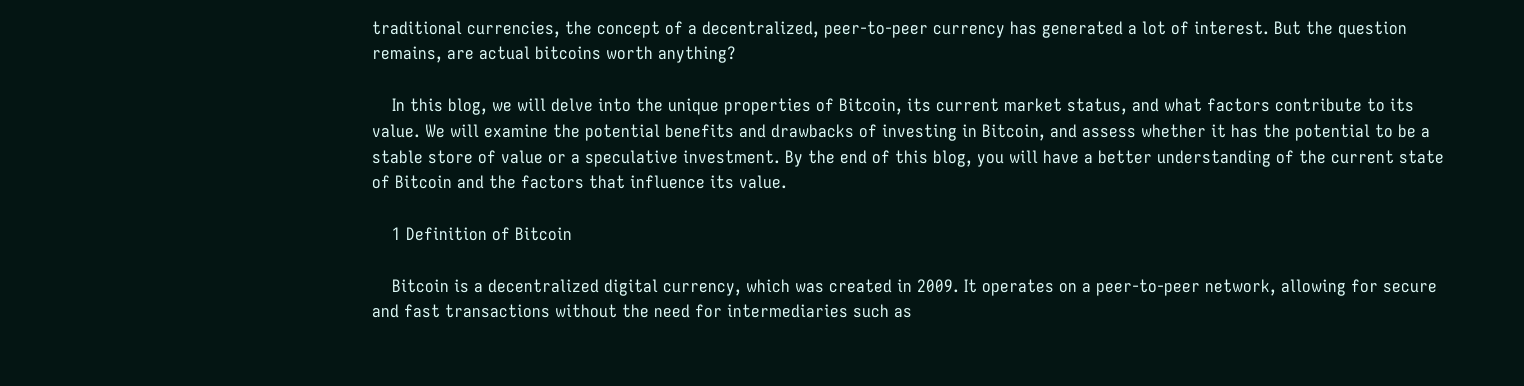traditional currencies, the concept of a decentralized, peer-to-peer currency has generated a lot of interest. But the question remains, are actual bitcoins worth anything?

    In this blog, we will delve into the unique properties of Bitcoin, its current market status, and what factors contribute to its value. We will examine the potential benefits and drawbacks of investing in Bitcoin, and assess whether it has the potential to be a stable store of value or a speculative investment. By the end of this blog, you will have a better understanding of the current state of Bitcoin and the factors that influence its value.

    1 Definition of Bitcoin

    Bitcoin is a decentralized digital currency, which was created in 2009. It operates on a peer-to-peer network, allowing for secure and fast transactions without the need for intermediaries such as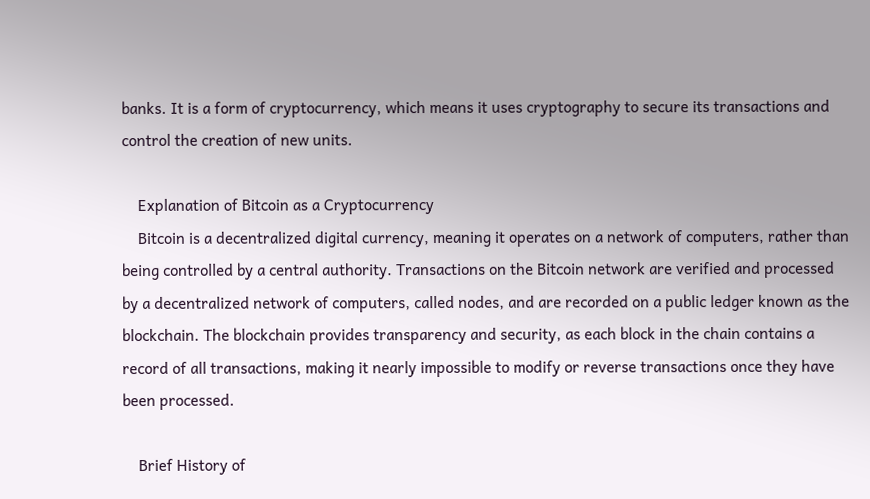banks. It is a form of cryptocurrency, which means it uses cryptography to secure its transactions and control the creation of new units.

    Explanation of Bitcoin as a Cryptocurrency
    Bitcoin is a decentralized digital currency, meaning it operates on a network of computers, rather than being controlled by a central authority. Transactions on the Bitcoin network are verified and processed by a decentralized network of computers, called nodes, and are recorded on a public ledger known as the blockchain. The blockchain provides transparency and security, as each block in the chain contains a record of all transactions, making it nearly impossible to modify or reverse transactions once they have been processed.

    Brief History of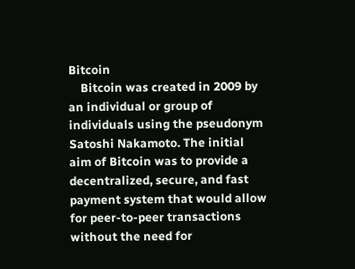Bitcoin
    Bitcoin was created in 2009 by an individual or group of individuals using the pseudonym Satoshi Nakamoto. The initial aim of Bitcoin was to provide a decentralized, secure, and fast payment system that would allow for peer-to-peer transactions without the need for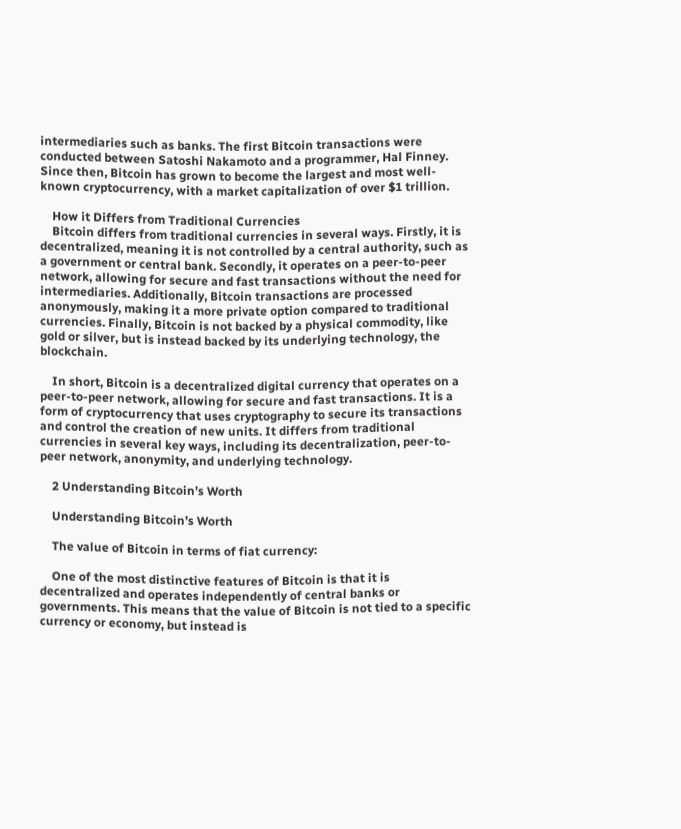intermediaries such as banks. The first Bitcoin transactions were conducted between Satoshi Nakamoto and a programmer, Hal Finney. Since then, Bitcoin has grown to become the largest and most well-known cryptocurrency, with a market capitalization of over $1 trillion.

    How it Differs from Traditional Currencies
    Bitcoin differs from traditional currencies in several ways. Firstly, it is decentralized, meaning it is not controlled by a central authority, such as a government or central bank. Secondly, it operates on a peer-to-peer network, allowing for secure and fast transactions without the need for intermediaries. Additionally, Bitcoin transactions are processed anonymously, making it a more private option compared to traditional currencies. Finally, Bitcoin is not backed by a physical commodity, like gold or silver, but is instead backed by its underlying technology, the blockchain.

    In short, Bitcoin is a decentralized digital currency that operates on a peer-to-peer network, allowing for secure and fast transactions. It is a form of cryptocurrency that uses cryptography to secure its transactions and control the creation of new units. It differs from traditional currencies in several key ways, including its decentralization, peer-to-peer network, anonymity, and underlying technology.

    2 Understanding Bitcoin’s Worth

    Understanding Bitcoin’s Worth

    The value of Bitcoin in terms of fiat currency:

    One of the most distinctive features of Bitcoin is that it is decentralized and operates independently of central banks or governments. This means that the value of Bitcoin is not tied to a specific currency or economy, but instead is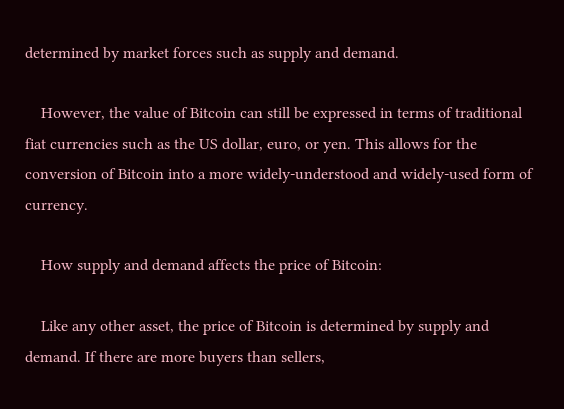determined by market forces such as supply and demand.

    However, the value of Bitcoin can still be expressed in terms of traditional fiat currencies such as the US dollar, euro, or yen. This allows for the conversion of Bitcoin into a more widely-understood and widely-used form of currency.

    How supply and demand affects the price of Bitcoin:

    Like any other asset, the price of Bitcoin is determined by supply and demand. If there are more buyers than sellers,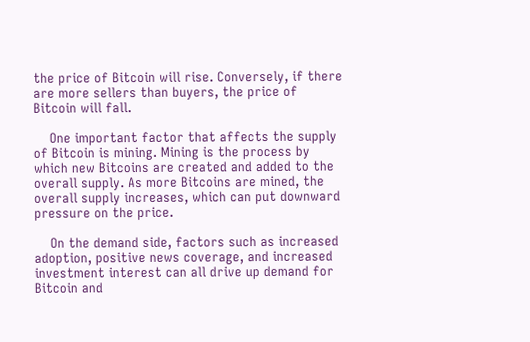the price of Bitcoin will rise. Conversely, if there are more sellers than buyers, the price of Bitcoin will fall.

    One important factor that affects the supply of Bitcoin is mining. Mining is the process by which new Bitcoins are created and added to the overall supply. As more Bitcoins are mined, the overall supply increases, which can put downward pressure on the price.

    On the demand side, factors such as increased adoption, positive news coverage, and increased investment interest can all drive up demand for Bitcoin and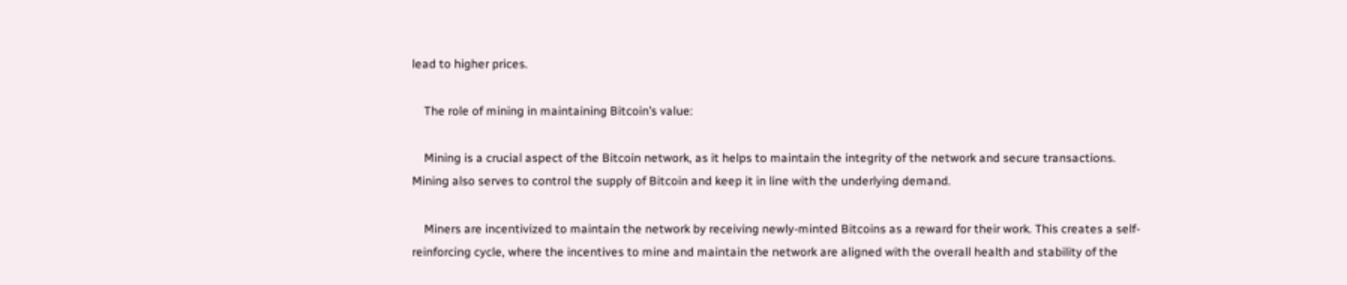lead to higher prices.

    The role of mining in maintaining Bitcoin’s value:

    Mining is a crucial aspect of the Bitcoin network, as it helps to maintain the integrity of the network and secure transactions. Mining also serves to control the supply of Bitcoin and keep it in line with the underlying demand.

    Miners are incentivized to maintain the network by receiving newly-minted Bitcoins as a reward for their work. This creates a self-reinforcing cycle, where the incentives to mine and maintain the network are aligned with the overall health and stability of the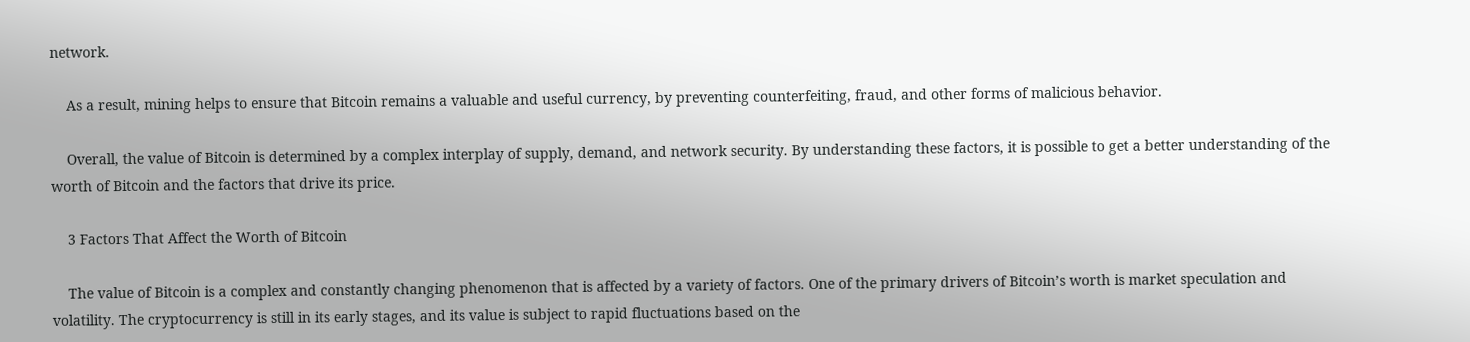network.

    As a result, mining helps to ensure that Bitcoin remains a valuable and useful currency, by preventing counterfeiting, fraud, and other forms of malicious behavior.

    Overall, the value of Bitcoin is determined by a complex interplay of supply, demand, and network security. By understanding these factors, it is possible to get a better understanding of the worth of Bitcoin and the factors that drive its price.

    3 Factors That Affect the Worth of Bitcoin

    The value of Bitcoin is a complex and constantly changing phenomenon that is affected by a variety of factors. One of the primary drivers of Bitcoin’s worth is market speculation and volatility. The cryptocurrency is still in its early stages, and its value is subject to rapid fluctuations based on the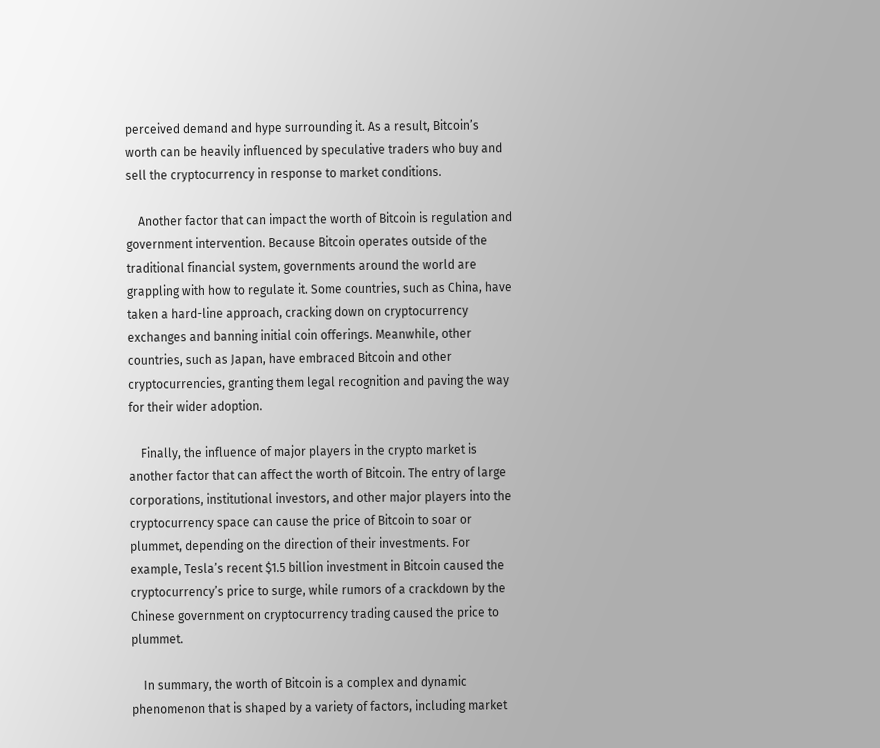perceived demand and hype surrounding it. As a result, Bitcoin’s worth can be heavily influenced by speculative traders who buy and sell the cryptocurrency in response to market conditions.

    Another factor that can impact the worth of Bitcoin is regulation and government intervention. Because Bitcoin operates outside of the traditional financial system, governments around the world are grappling with how to regulate it. Some countries, such as China, have taken a hard-line approach, cracking down on cryptocurrency exchanges and banning initial coin offerings. Meanwhile, other countries, such as Japan, have embraced Bitcoin and other cryptocurrencies, granting them legal recognition and paving the way for their wider adoption.

    Finally, the influence of major players in the crypto market is another factor that can affect the worth of Bitcoin. The entry of large corporations, institutional investors, and other major players into the cryptocurrency space can cause the price of Bitcoin to soar or plummet, depending on the direction of their investments. For example, Tesla’s recent $1.5 billion investment in Bitcoin caused the cryptocurrency’s price to surge, while rumors of a crackdown by the Chinese government on cryptocurrency trading caused the price to plummet.

    In summary, the worth of Bitcoin is a complex and dynamic phenomenon that is shaped by a variety of factors, including market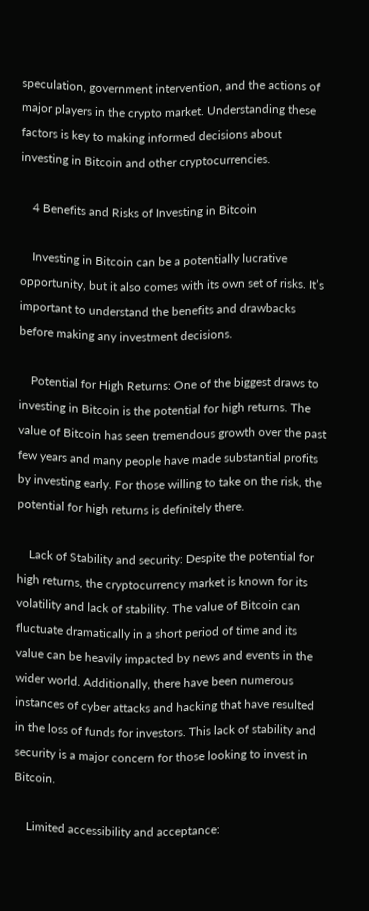speculation, government intervention, and the actions of major players in the crypto market. Understanding these factors is key to making informed decisions about investing in Bitcoin and other cryptocurrencies.

    4 Benefits and Risks of Investing in Bitcoin

    Investing in Bitcoin can be a potentially lucrative opportunity, but it also comes with its own set of risks. It’s important to understand the benefits and drawbacks before making any investment decisions.

    Potential for High Returns: One of the biggest draws to investing in Bitcoin is the potential for high returns. The value of Bitcoin has seen tremendous growth over the past few years and many people have made substantial profits by investing early. For those willing to take on the risk, the potential for high returns is definitely there.

    Lack of Stability and security: Despite the potential for high returns, the cryptocurrency market is known for its volatility and lack of stability. The value of Bitcoin can fluctuate dramatically in a short period of time and its value can be heavily impacted by news and events in the wider world. Additionally, there have been numerous instances of cyber attacks and hacking that have resulted in the loss of funds for investors. This lack of stability and security is a major concern for those looking to invest in Bitcoin.

    Limited accessibility and acceptance: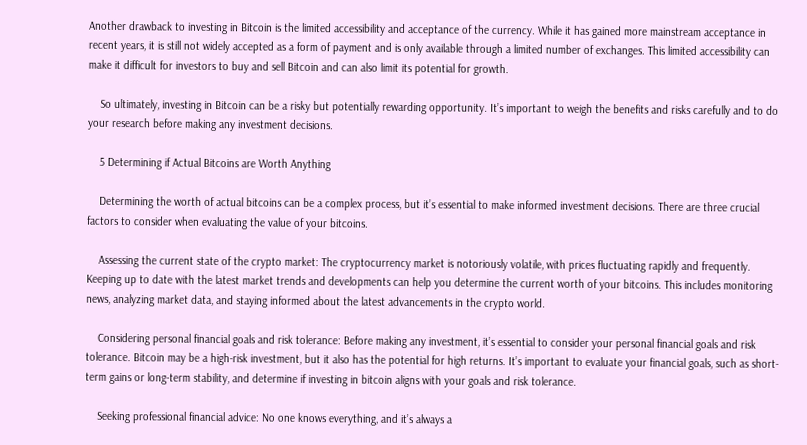Another drawback to investing in Bitcoin is the limited accessibility and acceptance of the currency. While it has gained more mainstream acceptance in recent years, it is still not widely accepted as a form of payment and is only available through a limited number of exchanges. This limited accessibility can make it difficult for investors to buy and sell Bitcoin and can also limit its potential for growth.

    So ultimately, investing in Bitcoin can be a risky but potentially rewarding opportunity. It’s important to weigh the benefits and risks carefully and to do your research before making any investment decisions.

    5 Determining if Actual Bitcoins are Worth Anything

    Determining the worth of actual bitcoins can be a complex process, but it’s essential to make informed investment decisions. There are three crucial factors to consider when evaluating the value of your bitcoins.

    Assessing the current state of the crypto market: The cryptocurrency market is notoriously volatile, with prices fluctuating rapidly and frequently. Keeping up to date with the latest market trends and developments can help you determine the current worth of your bitcoins. This includes monitoring news, analyzing market data, and staying informed about the latest advancements in the crypto world.

    Considering personal financial goals and risk tolerance: Before making any investment, it’s essential to consider your personal financial goals and risk tolerance. Bitcoin may be a high-risk investment, but it also has the potential for high returns. It’s important to evaluate your financial goals, such as short-term gains or long-term stability, and determine if investing in bitcoin aligns with your goals and risk tolerance.

    Seeking professional financial advice: No one knows everything, and it’s always a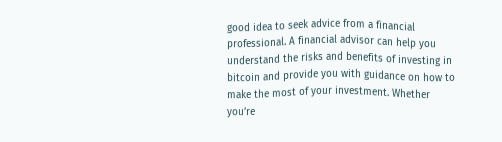good idea to seek advice from a financial professional. A financial advisor can help you understand the risks and benefits of investing in bitcoin and provide you with guidance on how to make the most of your investment. Whether you’re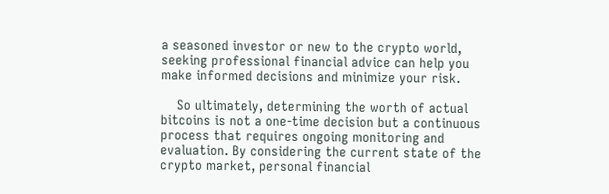a seasoned investor or new to the crypto world, seeking professional financial advice can help you make informed decisions and minimize your risk.

    So ultimately, determining the worth of actual bitcoins is not a one-time decision but a continuous process that requires ongoing monitoring and evaluation. By considering the current state of the crypto market, personal financial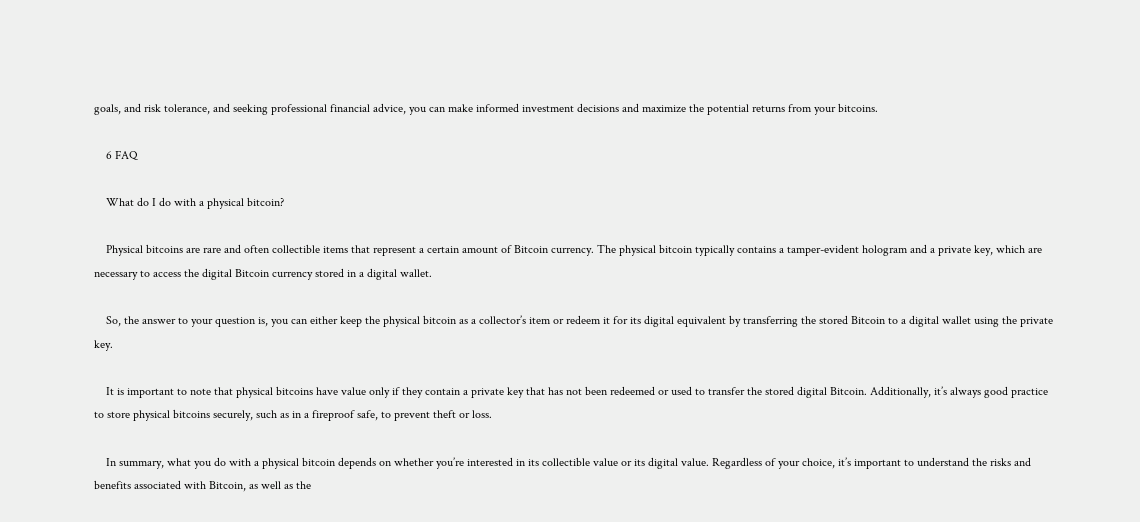goals, and risk tolerance, and seeking professional financial advice, you can make informed investment decisions and maximize the potential returns from your bitcoins.

    6 FAQ

    What do I do with a physical bitcoin?

    Physical bitcoins are rare and often collectible items that represent a certain amount of Bitcoin currency. The physical bitcoin typically contains a tamper-evident hologram and a private key, which are necessary to access the digital Bitcoin currency stored in a digital wallet.

    So, the answer to your question is, you can either keep the physical bitcoin as a collector’s item or redeem it for its digital equivalent by transferring the stored Bitcoin to a digital wallet using the private key.

    It is important to note that physical bitcoins have value only if they contain a private key that has not been redeemed or used to transfer the stored digital Bitcoin. Additionally, it’s always good practice to store physical bitcoins securely, such as in a fireproof safe, to prevent theft or loss.

    In summary, what you do with a physical bitcoin depends on whether you’re interested in its collectible value or its digital value. Regardless of your choice, it’s important to understand the risks and benefits associated with Bitcoin, as well as the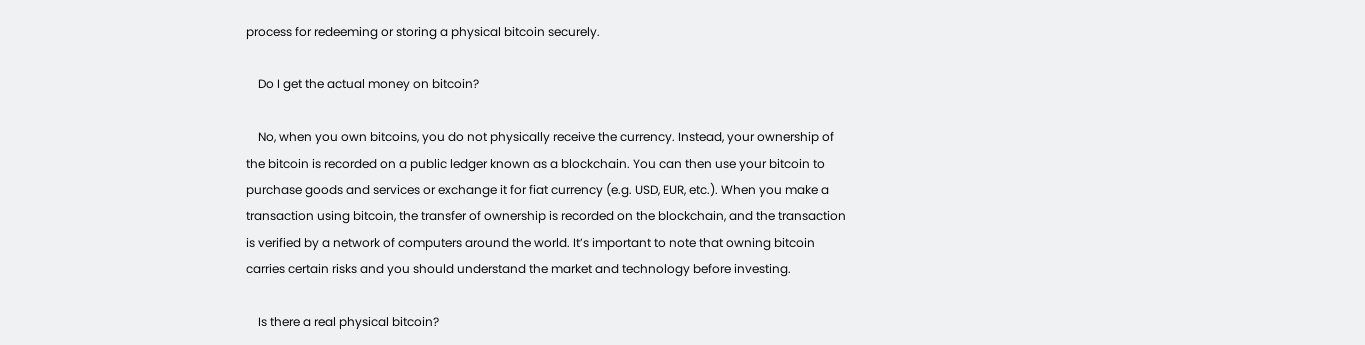process for redeeming or storing a physical bitcoin securely.

    Do I get the actual money on bitcoin?

    No, when you own bitcoins, you do not physically receive the currency. Instead, your ownership of the bitcoin is recorded on a public ledger known as a blockchain. You can then use your bitcoin to purchase goods and services or exchange it for fiat currency (e.g. USD, EUR, etc.). When you make a transaction using bitcoin, the transfer of ownership is recorded on the blockchain, and the transaction is verified by a network of computers around the world. It’s important to note that owning bitcoin carries certain risks and you should understand the market and technology before investing.

    Is there a real physical bitcoin?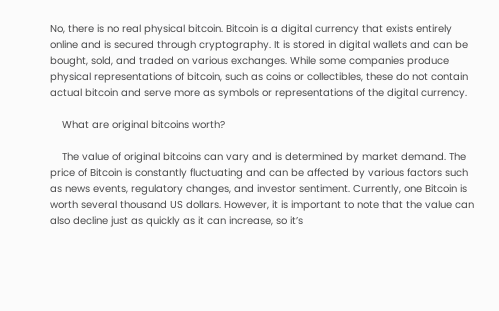No, there is no real physical bitcoin. Bitcoin is a digital currency that exists entirely online and is secured through cryptography. It is stored in digital wallets and can be bought, sold, and traded on various exchanges. While some companies produce physical representations of bitcoin, such as coins or collectibles, these do not contain actual bitcoin and serve more as symbols or representations of the digital currency.

    What are original bitcoins worth?

    The value of original bitcoins can vary and is determined by market demand. The price of Bitcoin is constantly fluctuating and can be affected by various factors such as news events, regulatory changes, and investor sentiment. Currently, one Bitcoin is worth several thousand US dollars. However, it is important to note that the value can also decline just as quickly as it can increase, so it’s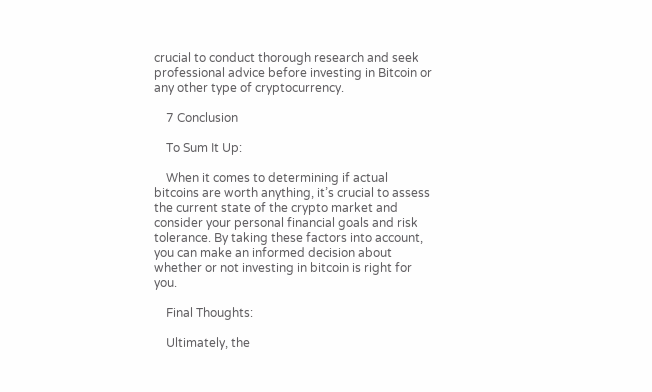crucial to conduct thorough research and seek professional advice before investing in Bitcoin or any other type of cryptocurrency.

    7 Conclusion

    To Sum It Up:

    When it comes to determining if actual bitcoins are worth anything, it’s crucial to assess the current state of the crypto market and consider your personal financial goals and risk tolerance. By taking these factors into account, you can make an informed decision about whether or not investing in bitcoin is right for you.

    Final Thoughts:

    Ultimately, the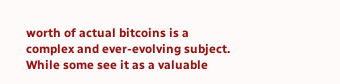worth of actual bitcoins is a complex and ever-evolving subject. While some see it as a valuable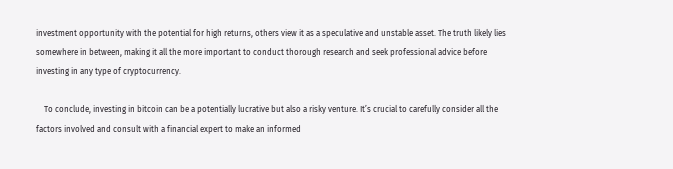investment opportunity with the potential for high returns, others view it as a speculative and unstable asset. The truth likely lies somewhere in between, making it all the more important to conduct thorough research and seek professional advice before investing in any type of cryptocurrency.

    To conclude, investing in bitcoin can be a potentially lucrative but also a risky venture. It’s crucial to carefully consider all the factors involved and consult with a financial expert to make an informed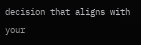decision that aligns with your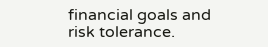financial goals and risk tolerance.